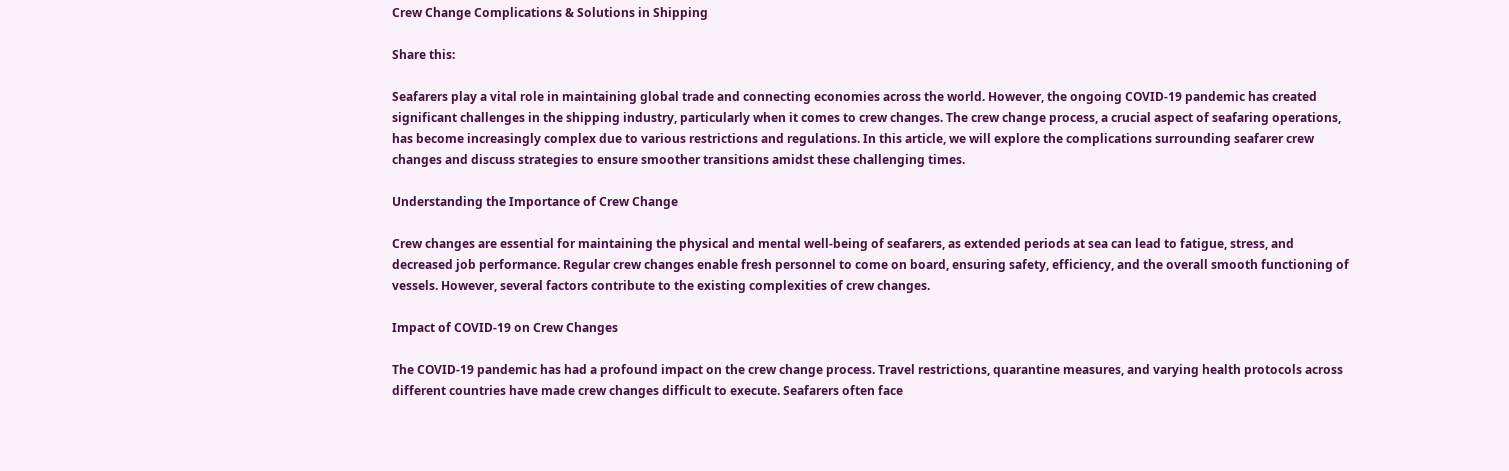Crew Change Complications & Solutions in Shipping

Share this:

Seafarers play a vital role in maintaining global trade and connecting economies across the world. However, the ongoing COVID-19 pandemic has created significant challenges in the shipping industry, particularly when it comes to crew changes. The crew change process, a crucial aspect of seafaring operations, has become increasingly complex due to various restrictions and regulations. In this article, we will explore the complications surrounding seafarer crew changes and discuss strategies to ensure smoother transitions amidst these challenging times.

Understanding the Importance of Crew Change

Crew changes are essential for maintaining the physical and mental well-being of seafarers, as extended periods at sea can lead to fatigue, stress, and decreased job performance. Regular crew changes enable fresh personnel to come on board, ensuring safety, efficiency, and the overall smooth functioning of vessels. However, several factors contribute to the existing complexities of crew changes.

Impact of COVID-19 on Crew Changes

The COVID-19 pandemic has had a profound impact on the crew change process. Travel restrictions, quarantine measures, and varying health protocols across different countries have made crew changes difficult to execute. Seafarers often face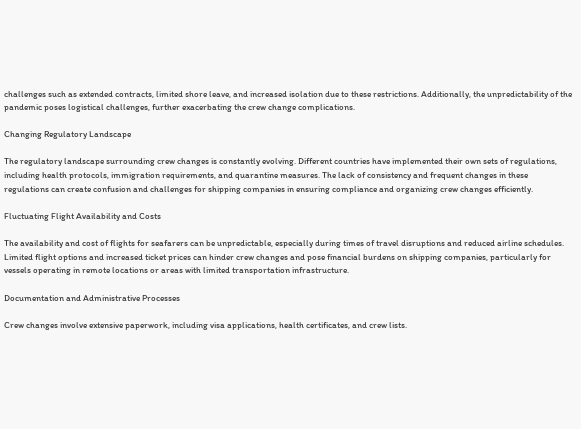challenges such as extended contracts, limited shore leave, and increased isolation due to these restrictions. Additionally, the unpredictability of the pandemic poses logistical challenges, further exacerbating the crew change complications.

Changing Regulatory Landscape

The regulatory landscape surrounding crew changes is constantly evolving. Different countries have implemented their own sets of regulations, including health protocols, immigration requirements, and quarantine measures. The lack of consistency and frequent changes in these regulations can create confusion and challenges for shipping companies in ensuring compliance and organizing crew changes efficiently.

Fluctuating Flight Availability and Costs

The availability and cost of flights for seafarers can be unpredictable, especially during times of travel disruptions and reduced airline schedules. Limited flight options and increased ticket prices can hinder crew changes and pose financial burdens on shipping companies, particularly for vessels operating in remote locations or areas with limited transportation infrastructure.

Documentation and Administrative Processes

Crew changes involve extensive paperwork, including visa applications, health certificates, and crew lists.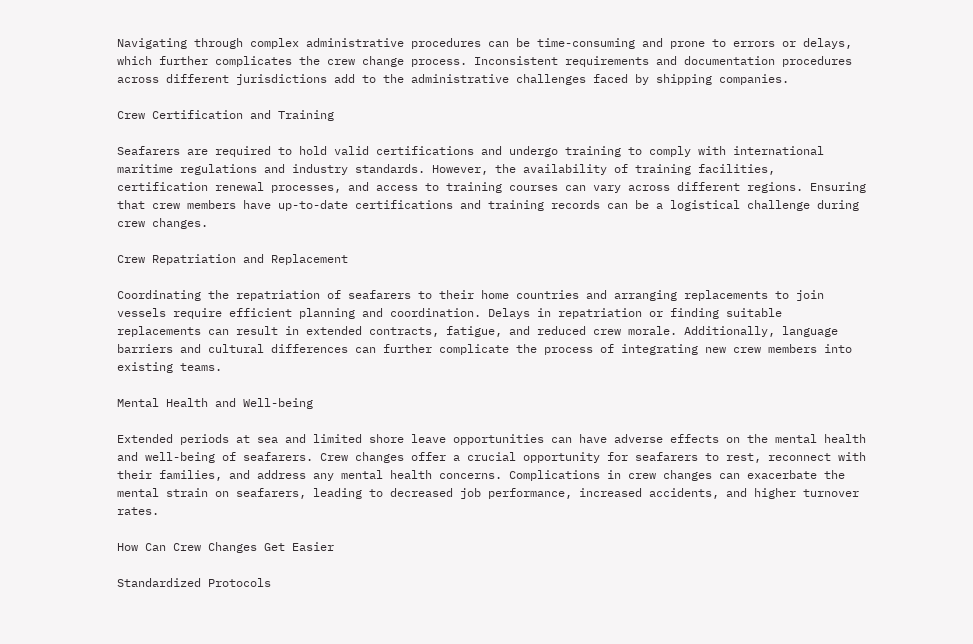Navigating through complex administrative procedures can be time-consuming and prone to errors or delays, which further complicates the crew change process. Inconsistent requirements and documentation procedures across different jurisdictions add to the administrative challenges faced by shipping companies.

Crew Certification and Training

Seafarers are required to hold valid certifications and undergo training to comply with international maritime regulations and industry standards. However, the availability of training facilities, certification renewal processes, and access to training courses can vary across different regions. Ensuring that crew members have up-to-date certifications and training records can be a logistical challenge during crew changes.

Crew Repatriation and Replacement

Coordinating the repatriation of seafarers to their home countries and arranging replacements to join vessels require efficient planning and coordination. Delays in repatriation or finding suitable replacements can result in extended contracts, fatigue, and reduced crew morale. Additionally, language barriers and cultural differences can further complicate the process of integrating new crew members into existing teams.

Mental Health and Well-being

Extended periods at sea and limited shore leave opportunities can have adverse effects on the mental health and well-being of seafarers. Crew changes offer a crucial opportunity for seafarers to rest, reconnect with their families, and address any mental health concerns. Complications in crew changes can exacerbate the mental strain on seafarers, leading to decreased job performance, increased accidents, and higher turnover rates.

How Can Crew Changes Get Easier

Standardized Protocols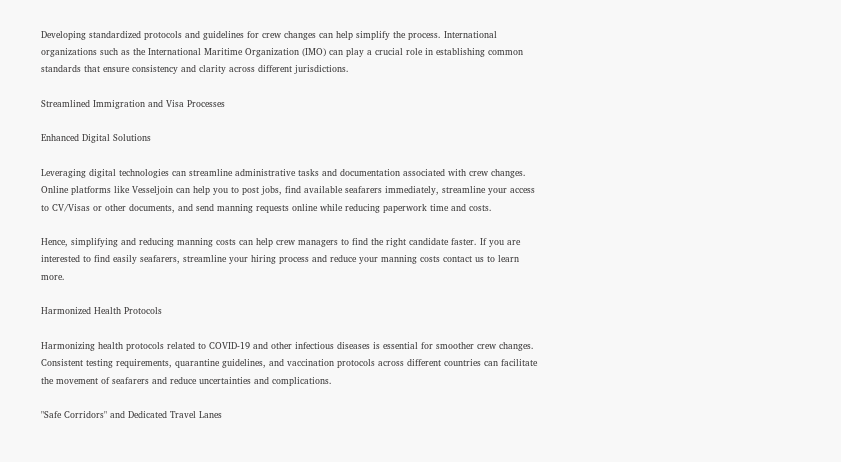Developing standardized protocols and guidelines for crew changes can help simplify the process. International organizations such as the International Maritime Organization (IMO) can play a crucial role in establishing common standards that ensure consistency and clarity across different jurisdictions.

Streamlined Immigration and Visa Processes

Enhanced Digital Solutions

Leveraging digital technologies can streamline administrative tasks and documentation associated with crew changes. Online platforms like Vesseljoin can help you to post jobs, find available seafarers immediately, streamline your access to CV/Visas or other documents, and send manning requests online while reducing paperwork time and costs.

Hence, simplifying and reducing manning costs can help crew managers to find the right candidate faster. If you are interested to find easily seafarers, streamline your hiring process and reduce your manning costs contact us to learn more.

Harmonized Health Protocols

Harmonizing health protocols related to COVID-19 and other infectious diseases is essential for smoother crew changes. Consistent testing requirements, quarantine guidelines, and vaccination protocols across different countries can facilitate the movement of seafarers and reduce uncertainties and complications.

"Safe Corridors" and Dedicated Travel Lanes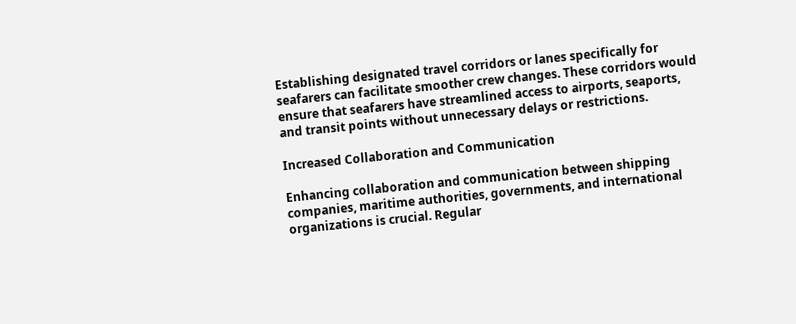Establishing designated travel corridors or lanes specifically for seafarers can facilitate smoother crew changes. These corridors would ensure that seafarers have streamlined access to airports, seaports, and transit points without unnecessary delays or restrictions.

Increased Collaboration and Communication

Enhancing collaboration and communication between shipping companies, maritime authorities, governments, and international organizations is crucial. Regular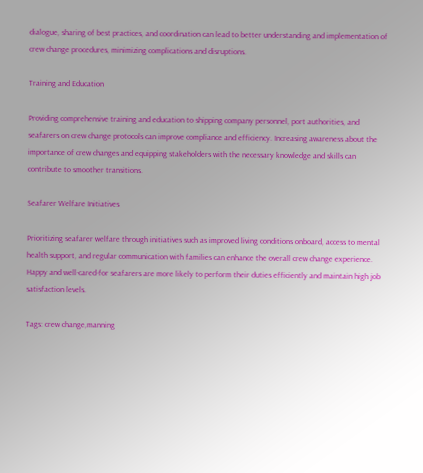dialogue, sharing of best practices, and coordination can lead to better understanding and implementation of crew change procedures, minimizing complications and disruptions.

Training and Education

Providing comprehensive training and education to shipping company personnel, port authorities, and seafarers on crew change protocols can improve compliance and efficiency. Increasing awareness about the importance of crew changes and equipping stakeholders with the necessary knowledge and skills can contribute to smoother transitions.

Seafarer Welfare Initiatives

Prioritizing seafarer welfare through initiatives such as improved living conditions onboard, access to mental health support, and regular communication with families can enhance the overall crew change experience. Happy and well-cared-for seafarers are more likely to perform their duties efficiently and maintain high job satisfaction levels.

Tags: crew change,manning